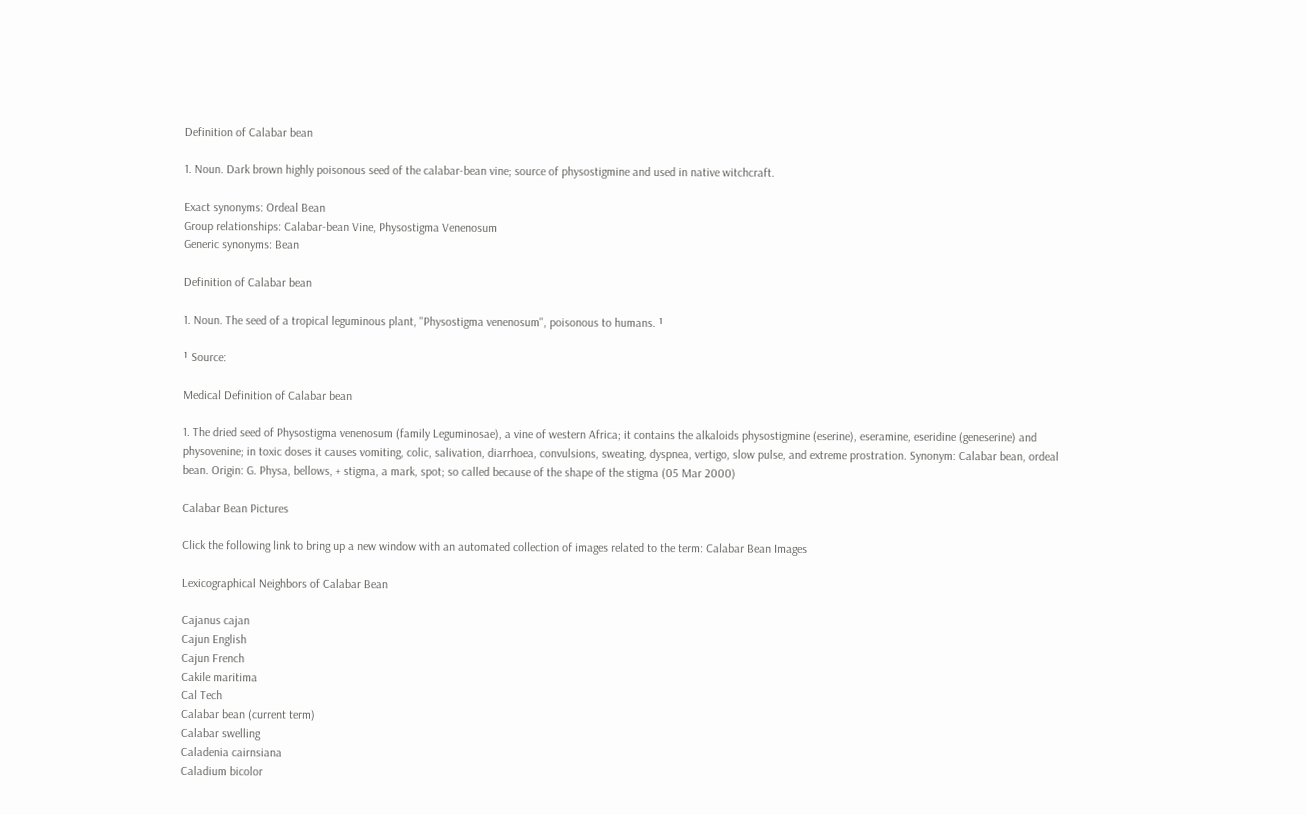Definition of Calabar bean

1. Noun. Dark brown highly poisonous seed of the calabar-bean vine; source of physostigmine and used in native witchcraft.

Exact synonyms: Ordeal Bean
Group relationships: Calabar-bean Vine, Physostigma Venenosum
Generic synonyms: Bean

Definition of Calabar bean

1. Noun. The seed of a tropical leguminous plant, ''Physostigma venenosum'', poisonous to humans. ¹

¹ Source:

Medical Definition of Calabar bean

1. The dried seed of Physostigma venenosum (family Leguminosae), a vine of western Africa; it contains the alkaloids physostigmine (eserine), eseramine, eseridine (geneserine) and physovenine; in toxic doses it causes vomiting, colic, salivation, diarrhoea, convulsions, sweating, dyspnea, vertigo, slow pulse, and extreme prostration. Synonym: Calabar bean, ordeal bean. Origin: G. Physa, bellows, + stigma, a mark, spot; so called because of the shape of the stigma (05 Mar 2000)

Calabar Bean Pictures

Click the following link to bring up a new window with an automated collection of images related to the term: Calabar Bean Images

Lexicographical Neighbors of Calabar Bean

Cajanus cajan
Cajun English
Cajun French
Cakile maritima
Cal Tech
Calabar bean (current term)
Calabar swelling
Caladenia cairnsiana
Caladium bicolor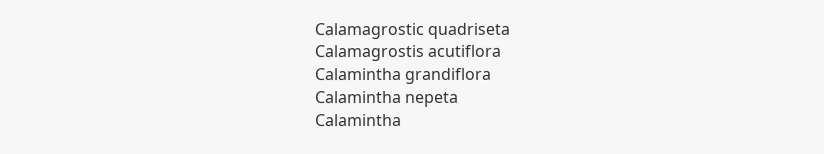Calamagrostic quadriseta
Calamagrostis acutiflora
Calamintha grandiflora
Calamintha nepeta
Calamintha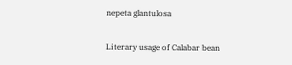nepeta glantulosa

Literary usage of Calabar bean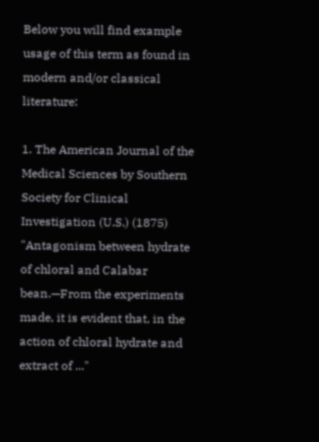Below you will find example usage of this term as found in modern and/or classical literature:

1. The American Journal of the Medical Sciences by Southern Society for Clinical Investigation (U.S.) (1875)
"Antagonism between hydrate of chloral and Calabar bean.—From the experiments made, it is evident that, in the action of chloral hydrate and extract of ..."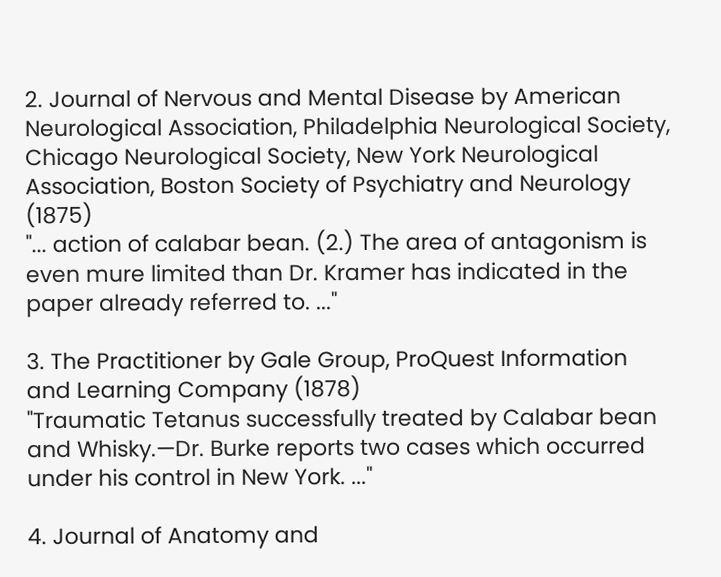2. Journal of Nervous and Mental Disease by American Neurological Association, Philadelphia Neurological Society, Chicago Neurological Society, New York Neurological Association, Boston Society of Psychiatry and Neurology (1875)
"... action of calabar bean. (2.) The area of antagonism is even mure limited than Dr. Kramer has indicated in the paper already referred to. ..."

3. The Practitioner by Gale Group, ProQuest Information and Learning Company (1878)
"Traumatic Tetanus successfully treated by Calabar bean and Whisky.—Dr. Burke reports two cases which occurred under his control in New York. ..."

4. Journal of Anatomy and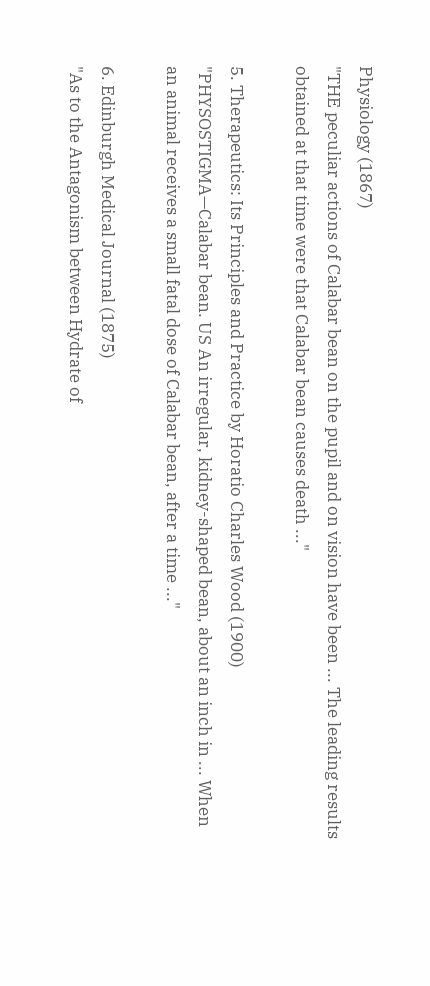Physiology (1867)
"THE peculiar actions of Calabar bean on the pupil and on vision have been ... The leading results obtained at that time were that Calabar bean causes death ..."

5. Therapeutics: Its Principles and Practice by Horatio Charles Wood (1900)
"PHYSOSTIGMA—Calabar bean. US An irregular, kidney-shaped bean, about an inch in ... When an animal receives a small fatal dose of Calabar bean, after a time ..."

6. Edinburgh Medical Journal (1875)
"As to the Antagonism between Hydrate of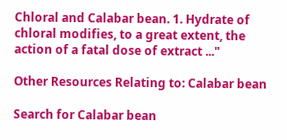Chloral and Calabar bean. 1. Hydrate of chloral modifies, to a great extent, the action of a fatal dose of extract ..."

Other Resources Relating to: Calabar bean

Search for Calabar bean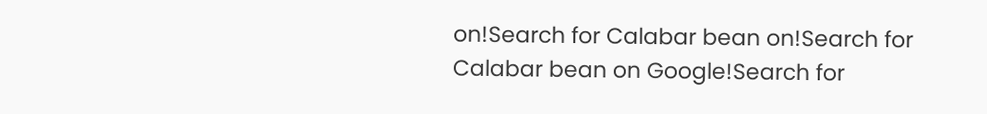on!Search for Calabar bean on!Search for Calabar bean on Google!Search for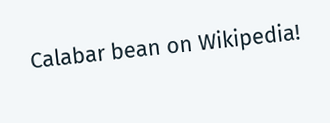Calabar bean on Wikipedia!